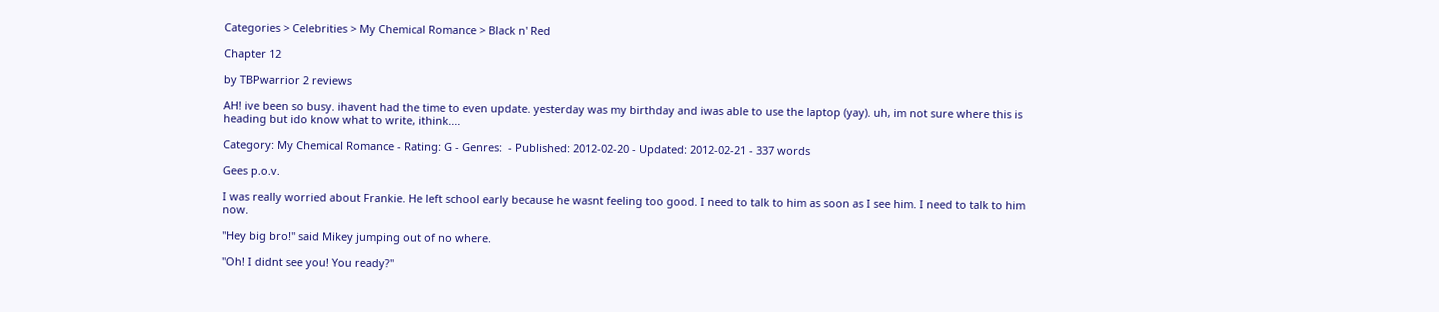Categories > Celebrities > My Chemical Romance > Black n' Red

Chapter 12

by TBPwarrior 2 reviews

AH! ive been so busy. ihavent had the time to even update. yesterday was my birthday and iwas able to use the laptop (yay). uh, im not sure where this is heading but ido know what to write, ithink....

Category: My Chemical Romance - Rating: G - Genres:  - Published: 2012-02-20 - Updated: 2012-02-21 - 337 words

Gees p.o.v.

I was really worried about Frankie. He left school early because he wasnt feeling too good. I need to talk to him as soon as I see him. I need to talk to him now.

"Hey big bro!" said Mikey jumping out of no where.

"Oh! I didnt see you! You ready?"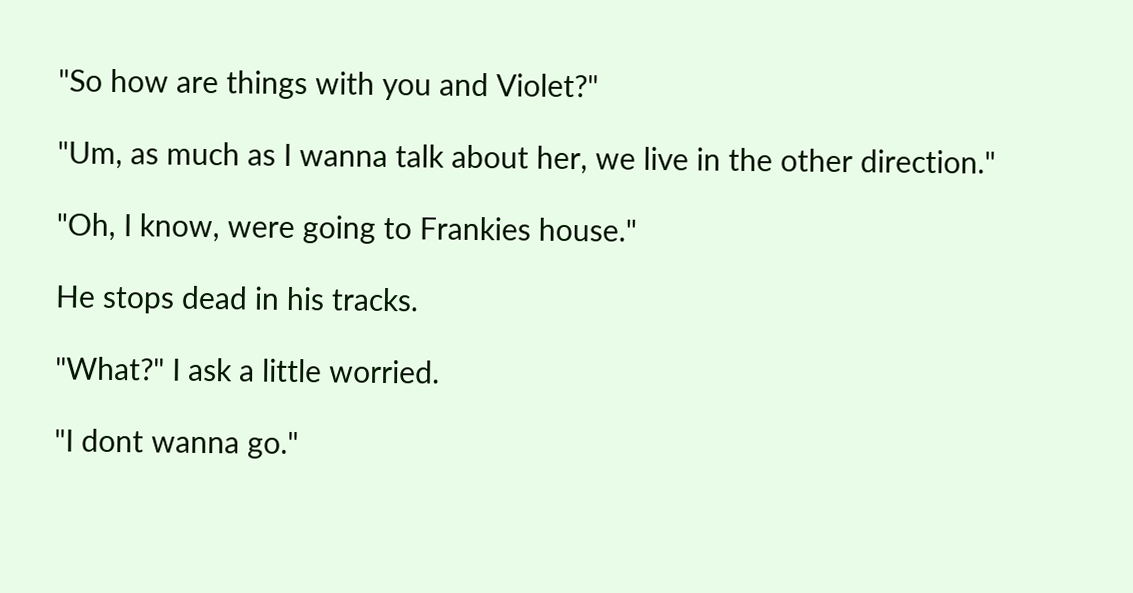"So how are things with you and Violet?"

"Um, as much as I wanna talk about her, we live in the other direction."

"Oh, I know, were going to Frankies house."

He stops dead in his tracks.

"What?" I ask a little worried.

"I dont wanna go."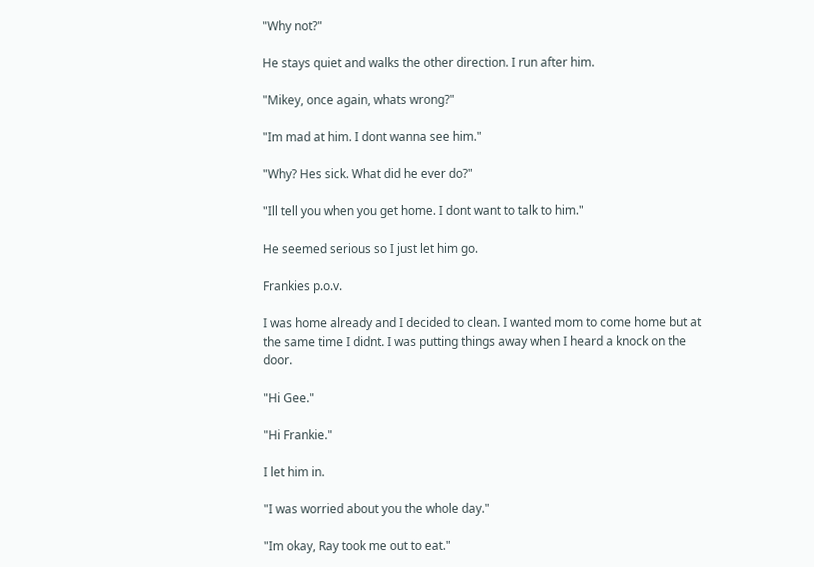"Why not?"

He stays quiet and walks the other direction. I run after him.

"Mikey, once again, whats wrong?"

"Im mad at him. I dont wanna see him."

"Why? Hes sick. What did he ever do?"

"Ill tell you when you get home. I dont want to talk to him."

He seemed serious so I just let him go.

Frankies p.o.v.

I was home already and I decided to clean. I wanted mom to come home but at the same time I didnt. I was putting things away when I heard a knock on the door.

"Hi Gee."

"Hi Frankie."

I let him in.

"I was worried about you the whole day."

"Im okay, Ray took me out to eat."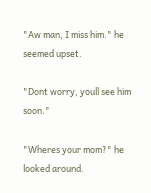"Aw man, I miss him." he seemed upset.

"Dont worry, youll see him soon."

"Wheres your mom?" he looked around.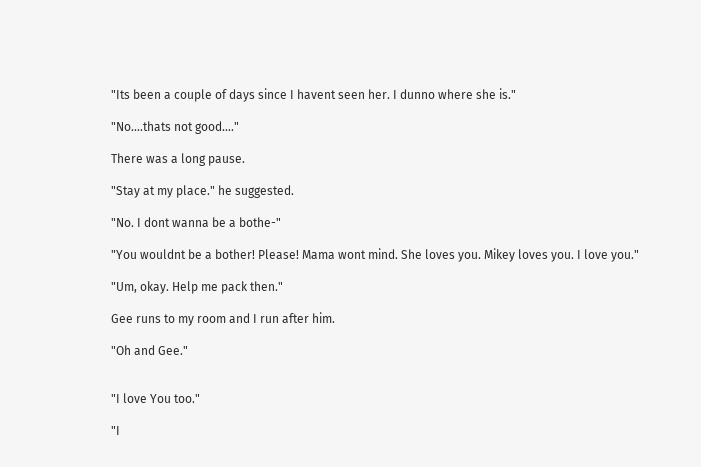"Its been a couple of days since I havent seen her. I dunno where she is."

"No....thats not good...."

There was a long pause.

"Stay at my place." he suggested.

"No. I dont wanna be a bothe-"

"You wouldnt be a bother! Please! Mama wont mind. She loves you. Mikey loves you. I love you."

"Um, okay. Help me pack then."

Gee runs to my room and I run after him.

"Oh and Gee."


"I love You too."

"I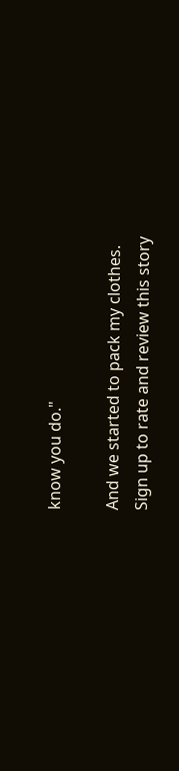know you do."

And we started to pack my clothes.
Sign up to rate and review this story